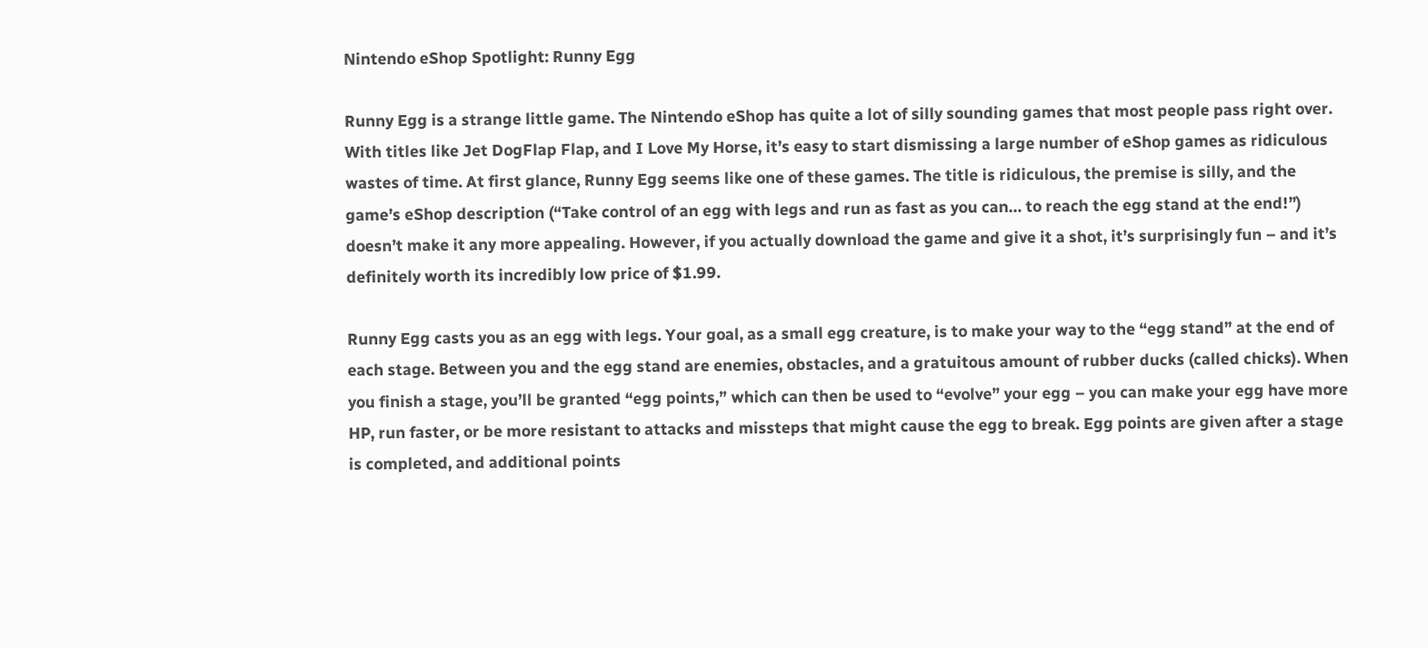Nintendo eShop Spotlight: Runny Egg

Runny Egg is a strange little game. The Nintendo eShop has quite a lot of silly sounding games that most people pass right over. With titles like Jet DogFlap Flap, and I Love My Horse, it’s easy to start dismissing a large number of eShop games as ridiculous wastes of time. At first glance, Runny Egg seems like one of these games. The title is ridiculous, the premise is silly, and the game’s eShop description (“Take control of an egg with legs and run as fast as you can… to reach the egg stand at the end!”) doesn’t make it any more appealing. However, if you actually download the game and give it a shot, it’s surprisingly fun – and it’s definitely worth its incredibly low price of $1.99.

Runny Egg casts you as an egg with legs. Your goal, as a small egg creature, is to make your way to the “egg stand” at the end of each stage. Between you and the egg stand are enemies, obstacles, and a gratuitous amount of rubber ducks (called chicks). When you finish a stage, you’ll be granted “egg points,” which can then be used to “evolve” your egg – you can make your egg have more HP, run faster, or be more resistant to attacks and missteps that might cause the egg to break. Egg points are given after a stage is completed, and additional points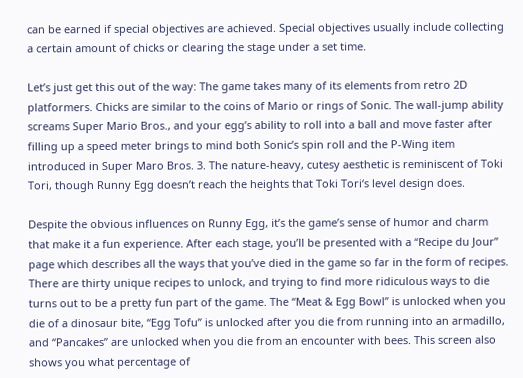can be earned if special objectives are achieved. Special objectives usually include collecting a certain amount of chicks or clearing the stage under a set time.

Let’s just get this out of the way: The game takes many of its elements from retro 2D platformers. Chicks are similar to the coins of Mario or rings of Sonic. The wall-jump ability screams Super Mario Bros., and your egg’s ability to roll into a ball and move faster after filling up a speed meter brings to mind both Sonic’s spin roll and the P-Wing item introduced in Super Maro Bros. 3. The nature-heavy, cutesy aesthetic is reminiscent of Toki Tori, though Runny Egg doesn’t reach the heights that Toki Tori‘s level design does.

Despite the obvious influences on Runny Egg, it’s the game’s sense of humor and charm that make it a fun experience. After each stage, you’ll be presented with a “Recipe du Jour” page which describes all the ways that you’ve died in the game so far in the form of recipes. There are thirty unique recipes to unlock, and trying to find more ridiculous ways to die turns out to be a pretty fun part of the game. The “Meat & Egg Bowl” is unlocked when you die of a dinosaur bite, “Egg Tofu” is unlocked after you die from running into an armadillo, and “Pancakes” are unlocked when you die from an encounter with bees. This screen also shows you what percentage of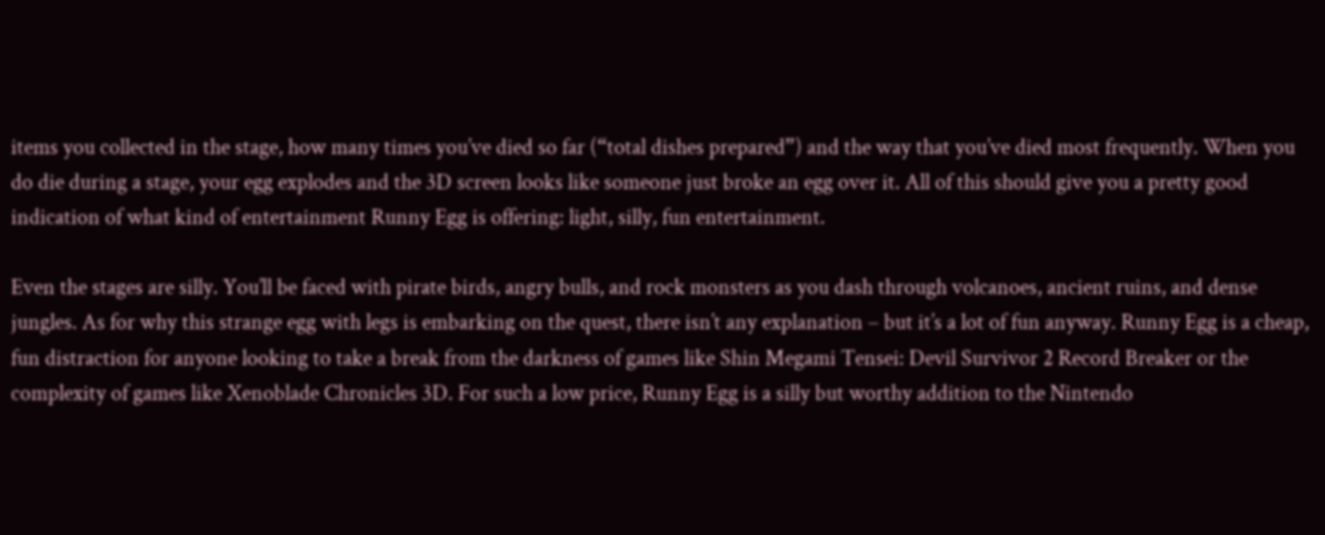items you collected in the stage, how many times you’ve died so far (“total dishes prepared”) and the way that you’ve died most frequently. When you do die during a stage, your egg explodes and the 3D screen looks like someone just broke an egg over it. All of this should give you a pretty good indication of what kind of entertainment Runny Egg is offering: light, silly, fun entertainment.

Even the stages are silly. You’ll be faced with pirate birds, angry bulls, and rock monsters as you dash through volcanoes, ancient ruins, and dense jungles. As for why this strange egg with legs is embarking on the quest, there isn’t any explanation – but it’s a lot of fun anyway. Runny Egg is a cheap, fun distraction for anyone looking to take a break from the darkness of games like Shin Megami Tensei: Devil Survivor 2 Record Breaker or the complexity of games like Xenoblade Chronicles 3D. For such a low price, Runny Egg is a silly but worthy addition to the Nintendo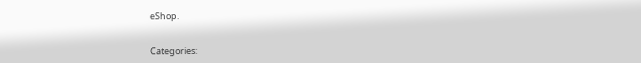eShop.


Categories: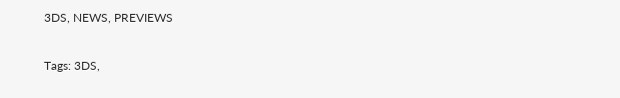3DS, NEWS, PREVIEWS

Tags: 3DS,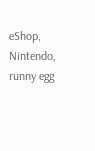eShop, Nintendo, runny egg